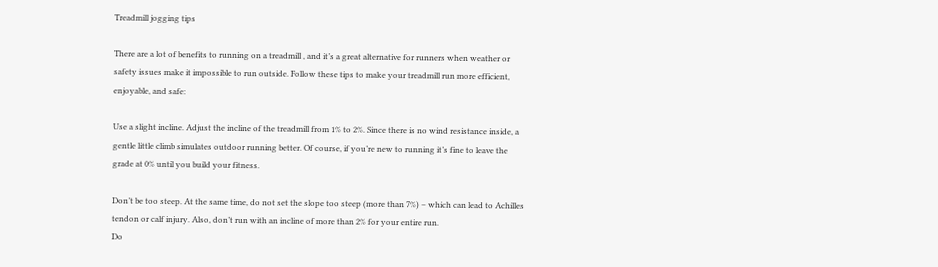Treadmill jogging tips

There are a lot of benefits to running on a treadmill , and it’s a great alternative for runners when weather or safety issues make it impossible to run outside. Follow these tips to make your treadmill run more efficient, enjoyable, and safe:

Use a slight incline. Adjust the incline of the treadmill from 1% to 2%. Since there is no wind resistance inside, a gentle little climb simulates outdoor running better. Of course, if you’re new to running it’s fine to leave the grade at 0% until you build your fitness.

Don’t be too steep. At the same time, do not set the slope too steep (more than 7%) – which can lead to Achilles tendon or calf injury. Also, don’t run with an incline of more than 2% for your entire run.
Do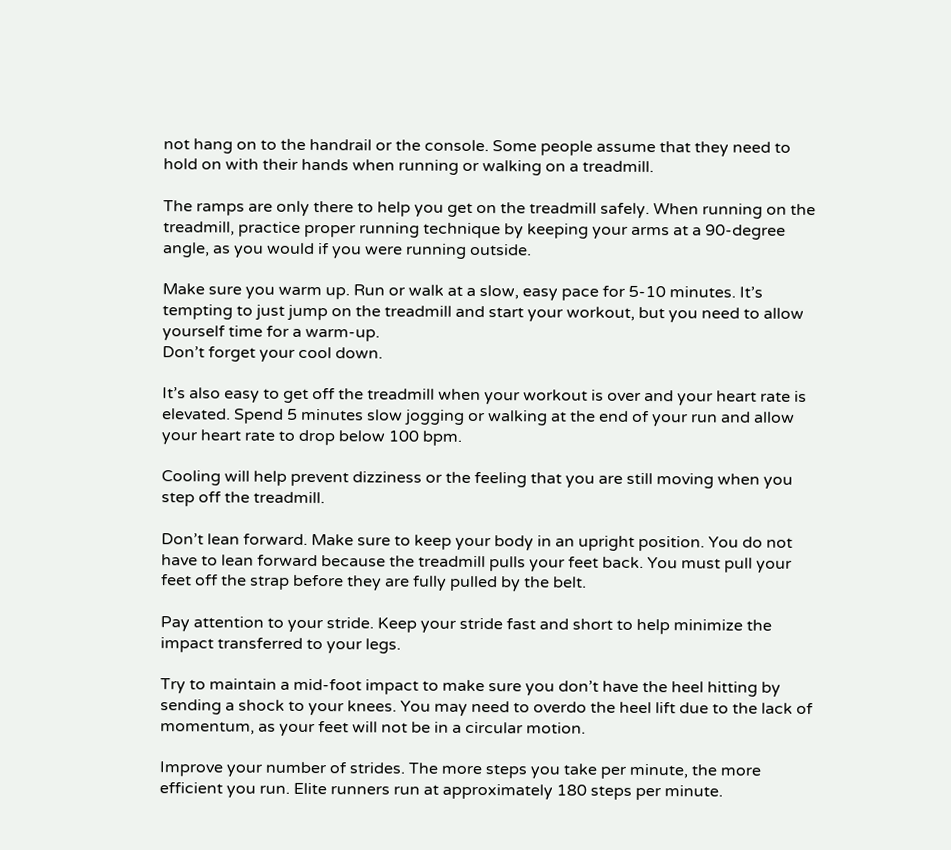not hang on to the handrail or the console. Some people assume that they need to hold on with their hands when running or walking on a treadmill.

The ramps are only there to help you get on the treadmill safely. When running on the treadmill, practice proper running technique by keeping your arms at a 90-degree angle, as you would if you were running outside.

Make sure you warm up. Run or walk at a slow, easy pace for 5-10 minutes. It’s tempting to just jump on the treadmill and start your workout, but you need to allow yourself time for a warm-up.
Don’t forget your cool down.

It’s also easy to get off the treadmill when your workout is over and your heart rate is elevated. Spend 5 minutes slow jogging or walking at the end of your run and allow your heart rate to drop below 100 bpm.

Cooling will help prevent dizziness or the feeling that you are still moving when you step off the treadmill.

Don’t lean forward. Make sure to keep your body in an upright position. You do not have to lean forward because the treadmill pulls your feet back. You must pull your feet off the strap before they are fully pulled by the belt.

Pay attention to your stride. Keep your stride fast and short to help minimize the impact transferred to your legs.

Try to maintain a mid-foot impact to make sure you don’t have the heel hitting by sending a shock to your knees. You may need to overdo the heel lift due to the lack of momentum, as your feet will not be in a circular motion.

Improve your number of strides. The more steps you take per minute, the more efficient you run. Elite runners run at approximately 180 steps per minute.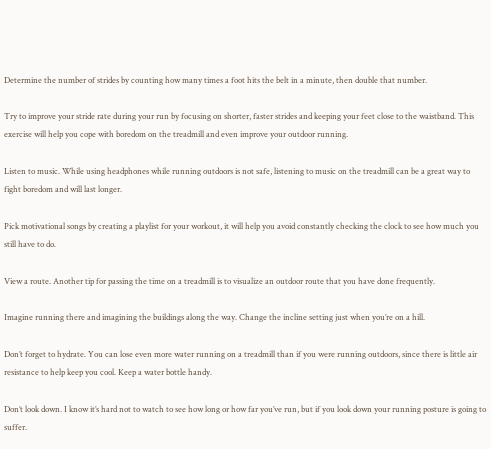Determine the number of strides by counting how many times a foot hits the belt in a minute, then double that number.

Try to improve your stride rate during your run by focusing on shorter, faster strides and keeping your feet close to the waistband. This exercise will help you cope with boredom on the treadmill and even improve your outdoor running.

Listen to music. While using headphones while running outdoors is not safe, listening to music on the treadmill can be a great way to fight boredom and will last longer.

Pick motivational songs by creating a playlist for your workout, it will help you avoid constantly checking the clock to see how much you still have to do.

View a route. Another tip for passing the time on a treadmill is to visualize an outdoor route that you have done frequently.

Imagine running there and imagining the buildings along the way. Change the incline setting just when you’re on a hill.

Don’t forget to hydrate. You can lose even more water running on a treadmill than if you were running outdoors, since there is little air resistance to help keep you cool. Keep a water bottle handy.

Don’t look down. I know it’s hard not to watch to see how long or how far you’ve run, but if you look down your running posture is going to suffer.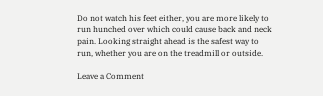Do not watch his feet either, you are more likely to run hunched over which could cause back and neck pain. Looking straight ahead is the safest way to run, whether you are on the treadmill or outside.

Leave a Comment